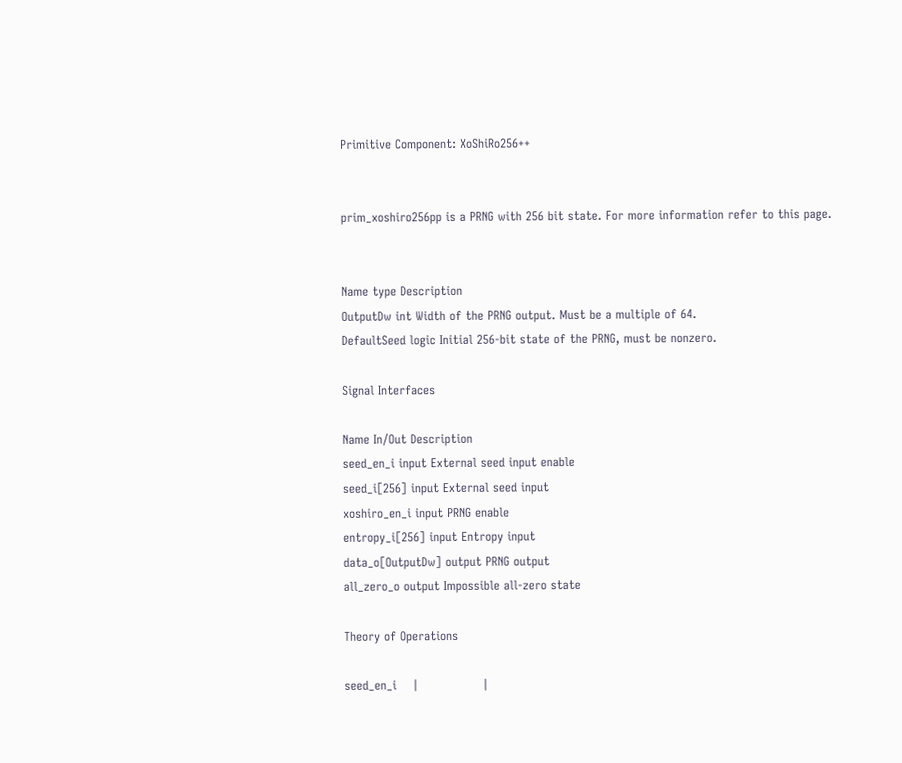Primitive Component: XoShiRo256++


prim_xoshiro256pp is a PRNG with 256 bit state. For more information refer to this page.


Name type Description
OutputDw int Width of the PRNG output. Must be a multiple of 64.
DefaultSeed logic Initial 256-bit state of the PRNG, must be nonzero.

Signal Interfaces

Name In/Out Description
seed_en_i input External seed input enable
seed_i[256] input External seed input
xoshiro_en_i input PRNG enable
entropy_i[256] input Entropy input
data_o[OutputDw] output PRNG output
all_zero_o output Impossible all-zero state

Theory of Operations

seed_en_i    |                |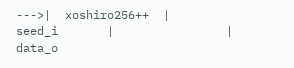--->|  xoshiro256++  |
seed_i       |                |  data_o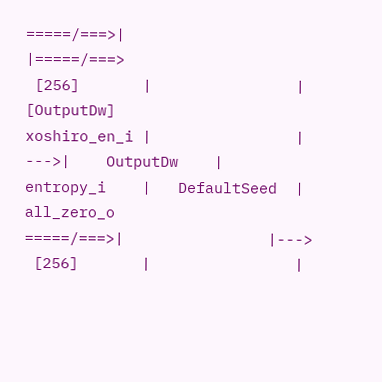=====/===>|                |=====/===>
 [256]       |                |  [OutputDw]
xoshiro_en_i |                |
--->|    OutputDw    |
entropy_i    |   DefaultSeed  |  all_zero_o
=====/===>|                |--->
 [256]       |                |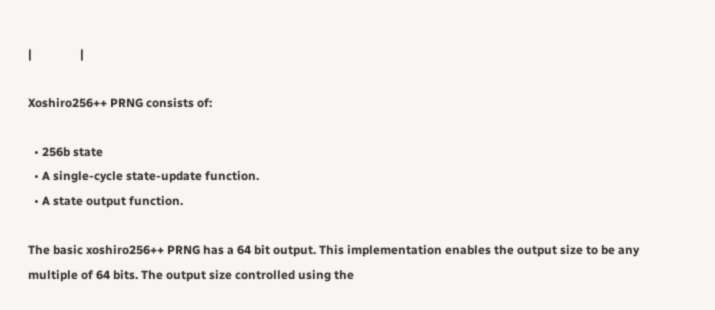|                |

Xoshiro256++ PRNG consists of:

  • 256b state
  • A single-cycle state-update function.
  • A state output function.

The basic xoshiro256++ PRNG has a 64 bit output. This implementation enables the output size to be any multiple of 64 bits. The output size controlled using the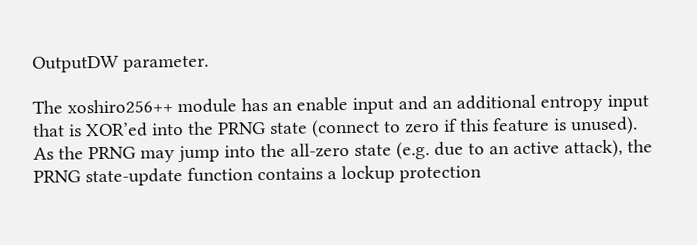OutputDW parameter.

The xoshiro256++ module has an enable input and an additional entropy input that is XOR’ed into the PRNG state (connect to zero if this feature is unused). As the PRNG may jump into the all-zero state (e.g. due to an active attack), the PRNG state-update function contains a lockup protection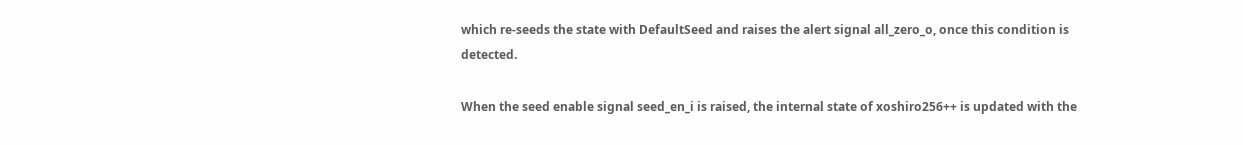which re-seeds the state with DefaultSeed and raises the alert signal all_zero_o, once this condition is detected.

When the seed enable signal seed_en_i is raised, the internal state of xoshiro256++ is updated with the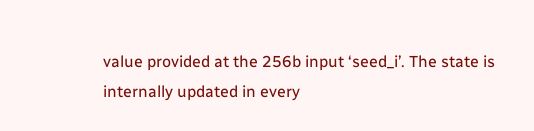value provided at the 256b input ‘seed_i’. The state is internally updated in every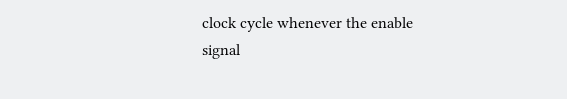clock cycle whenever the enable signal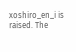xoshiro_en_i is raised. The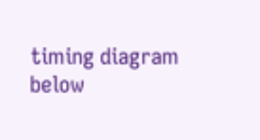timing diagram below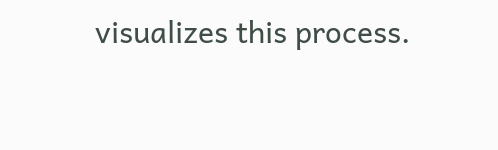visualizes this process.